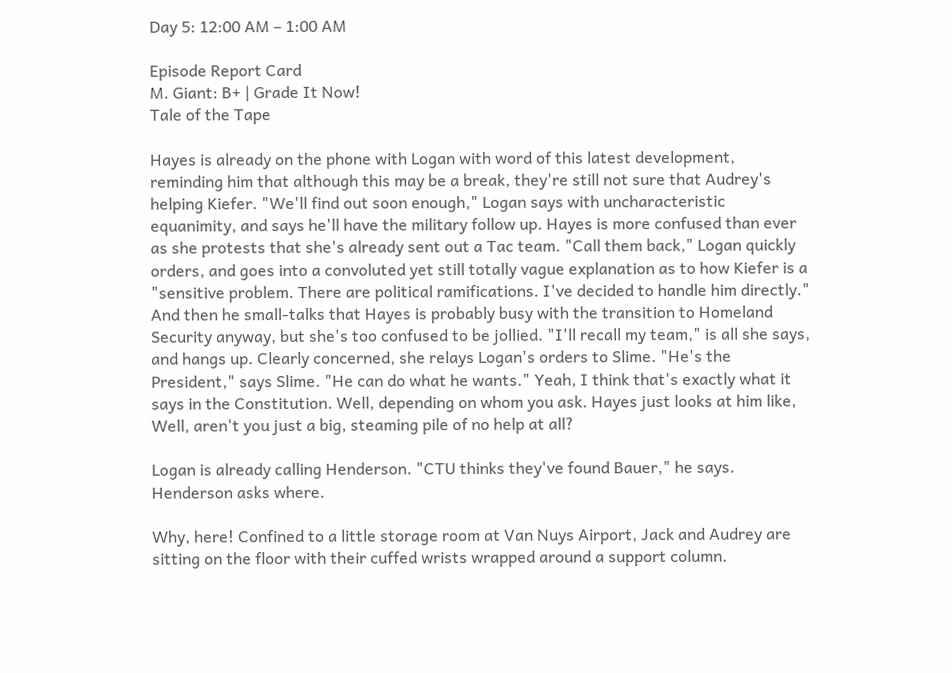Day 5: 12:00 AM – 1:00 AM

Episode Report Card
M. Giant: B+ | Grade It Now!
Tale of the Tape

Hayes is already on the phone with Logan with word of this latest development, reminding him that although this may be a break, they're still not sure that Audrey's helping Kiefer. "We'll find out soon enough," Logan says with uncharacteristic equanimity, and says he'll have the military follow up. Hayes is more confused than ever as she protests that she's already sent out a Tac team. "Call them back," Logan quickly orders, and goes into a convoluted yet still totally vague explanation as to how Kiefer is a "sensitive problem. There are political ramifications. I've decided to handle him directly." And then he small-talks that Hayes is probably busy with the transition to Homeland Security anyway, but she's too confused to be jollied. "I'll recall my team," is all she says, and hangs up. Clearly concerned, she relays Logan's orders to Slime. "He's the President," says Slime. "He can do what he wants." Yeah, I think that's exactly what it says in the Constitution. Well, depending on whom you ask. Hayes just looks at him like, Well, aren't you just a big, steaming pile of no help at all?

Logan is already calling Henderson. "CTU thinks they've found Bauer," he says. Henderson asks where.

Why, here! Confined to a little storage room at Van Nuys Airport, Jack and Audrey are sitting on the floor with their cuffed wrists wrapped around a support column.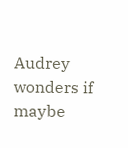Audrey wonders if maybe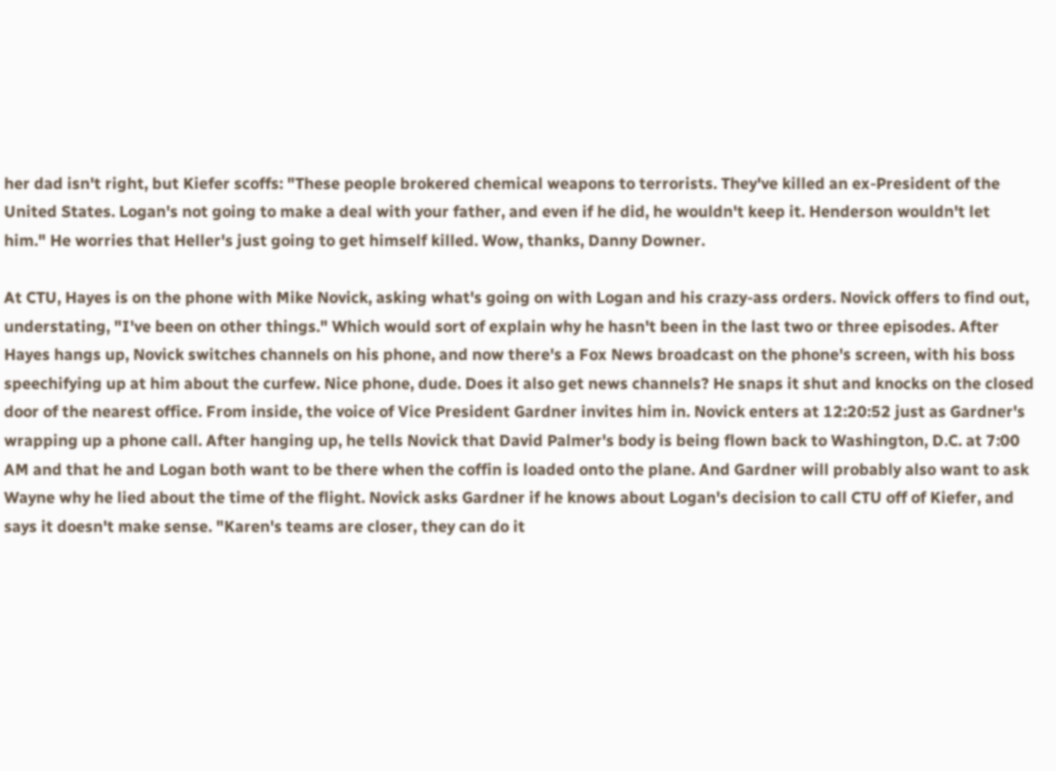her dad isn't right, but Kiefer scoffs: "These people brokered chemical weapons to terrorists. They've killed an ex-President of the United States. Logan's not going to make a deal with your father, and even if he did, he wouldn't keep it. Henderson wouldn't let him." He worries that Heller's just going to get himself killed. Wow, thanks, Danny Downer.

At CTU, Hayes is on the phone with Mike Novick, asking what's going on with Logan and his crazy-ass orders. Novick offers to find out, understating, "I've been on other things." Which would sort of explain why he hasn't been in the last two or three episodes. After Hayes hangs up, Novick switches channels on his phone, and now there's a Fox News broadcast on the phone's screen, with his boss speechifying up at him about the curfew. Nice phone, dude. Does it also get news channels? He snaps it shut and knocks on the closed door of the nearest office. From inside, the voice of Vice President Gardner invites him in. Novick enters at 12:20:52 just as Gardner's wrapping up a phone call. After hanging up, he tells Novick that David Palmer's body is being flown back to Washington, D.C. at 7:00 AM and that he and Logan both want to be there when the coffin is loaded onto the plane. And Gardner will probably also want to ask Wayne why he lied about the time of the flight. Novick asks Gardner if he knows about Logan's decision to call CTU off of Kiefer, and says it doesn't make sense. "Karen's teams are closer, they can do it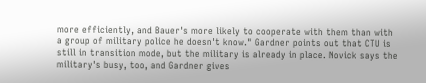more efficiently, and Bauer's more likely to cooperate with them than with a group of military police he doesn't know." Gardner points out that CTU is still in transition mode, but the military is already in place. Novick says the military's busy, too, and Gardner gives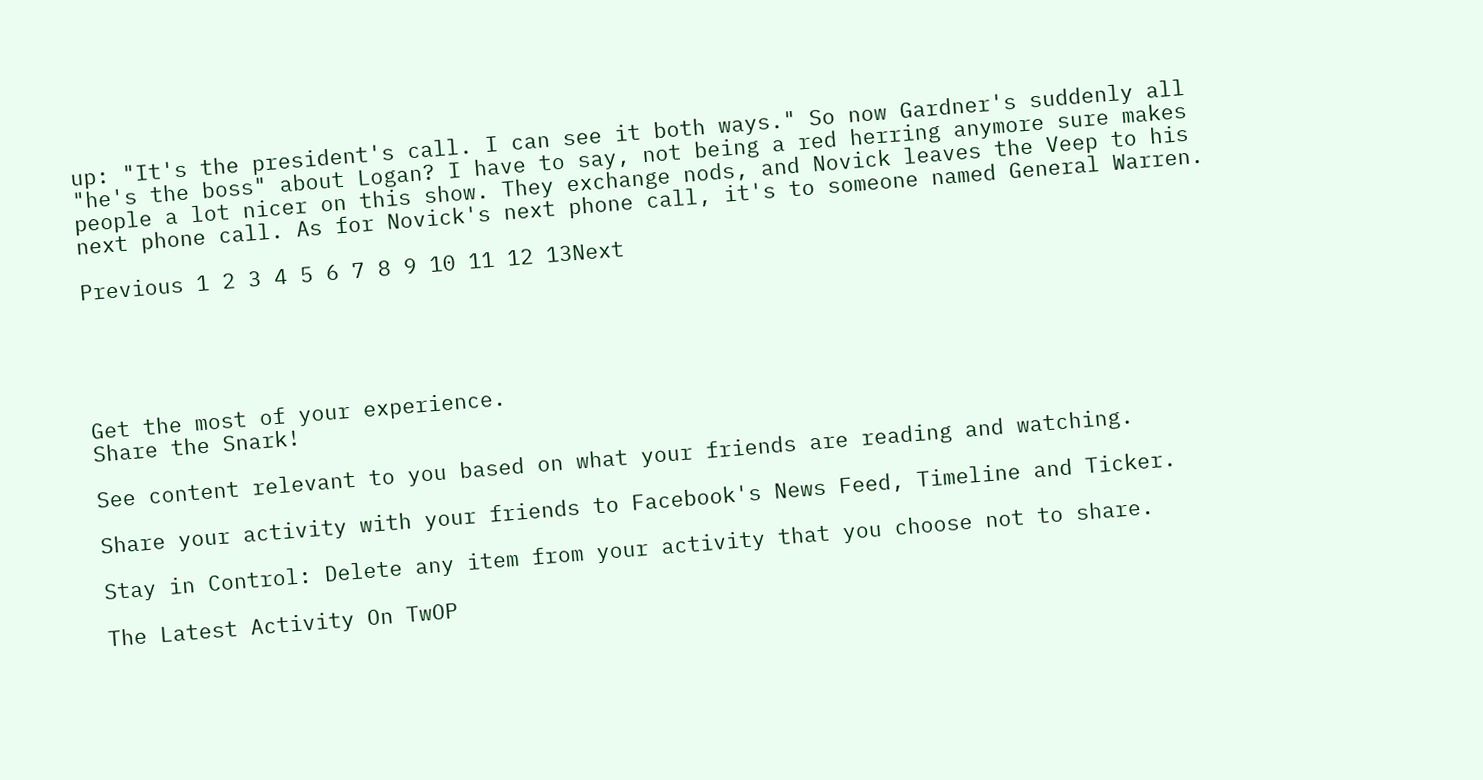up: "It's the president's call. I can see it both ways." So now Gardner's suddenly all "he's the boss" about Logan? I have to say, not being a red herring anymore sure makes people a lot nicer on this show. They exchange nods, and Novick leaves the Veep to his next phone call. As for Novick's next phone call, it's to someone named General Warren.

Previous 1 2 3 4 5 6 7 8 9 10 11 12 13Next





Get the most of your experience.
Share the Snark!

See content relevant to you based on what your friends are reading and watching.

Share your activity with your friends to Facebook's News Feed, Timeline and Ticker.

Stay in Control: Delete any item from your activity that you choose not to share.

The Latest Activity On TwOP